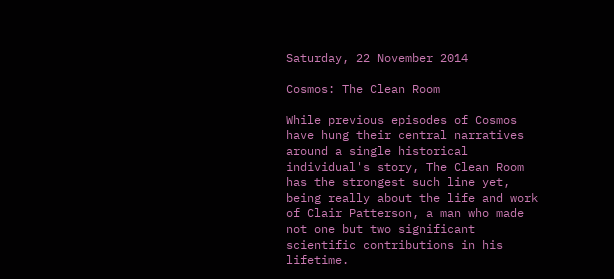Saturday, 22 November 2014

Cosmos: The Clean Room

While previous episodes of Cosmos have hung their central narratives around a single historical individual's story, The Clean Room has the strongest such line yet, being really about the life and work of Clair Patterson, a man who made not one but two significant scientific contributions in his lifetime.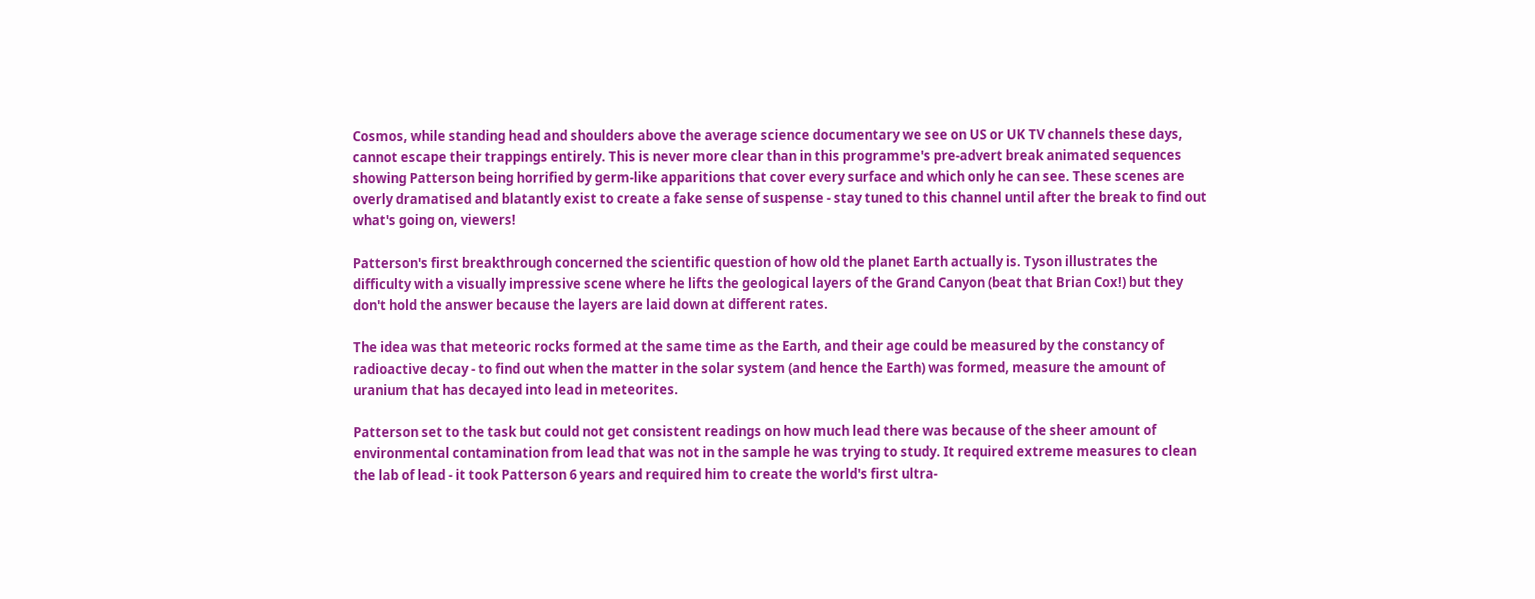Cosmos, while standing head and shoulders above the average science documentary we see on US or UK TV channels these days, cannot escape their trappings entirely. This is never more clear than in this programme's pre-advert break animated sequences showing Patterson being horrified by germ-like apparitions that cover every surface and which only he can see. These scenes are overly dramatised and blatantly exist to create a fake sense of suspense - stay tuned to this channel until after the break to find out what's going on, viewers!

Patterson's first breakthrough concerned the scientific question of how old the planet Earth actually is. Tyson illustrates the difficulty with a visually impressive scene where he lifts the geological layers of the Grand Canyon (beat that Brian Cox!) but they don't hold the answer because the layers are laid down at different rates.

The idea was that meteoric rocks formed at the same time as the Earth, and their age could be measured by the constancy of radioactive decay - to find out when the matter in the solar system (and hence the Earth) was formed, measure the amount of uranium that has decayed into lead in meteorites.

Patterson set to the task but could not get consistent readings on how much lead there was because of the sheer amount of environmental contamination from lead that was not in the sample he was trying to study. It required extreme measures to clean the lab of lead - it took Patterson 6 years and required him to create the world's first ultra-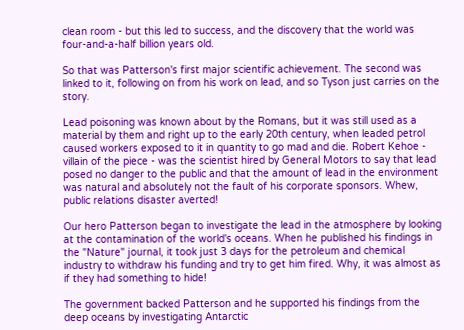clean room - but this led to success, and the discovery that the world was four-and-a-half billion years old.

So that was Patterson's first major scientific achievement. The second was linked to it, following on from his work on lead, and so Tyson just carries on the story.

Lead poisoning was known about by the Romans, but it was still used as a material by them and right up to the early 20th century, when leaded petrol caused workers exposed to it in quantity to go mad and die. Robert Kehoe - villain of the piece - was the scientist hired by General Motors to say that lead posed no danger to the public and that the amount of lead in the environment was natural and absolutely not the fault of his corporate sponsors. Whew, public relations disaster averted!

Our hero Patterson began to investigate the lead in the atmosphere by looking at the contamination of the world's oceans. When he published his findings in the "Nature" journal, it took just 3 days for the petroleum and chemical industry to withdraw his funding and try to get him fired. Why, it was almost as if they had something to hide!

The government backed Patterson and he supported his findings from the deep oceans by investigating Antarctic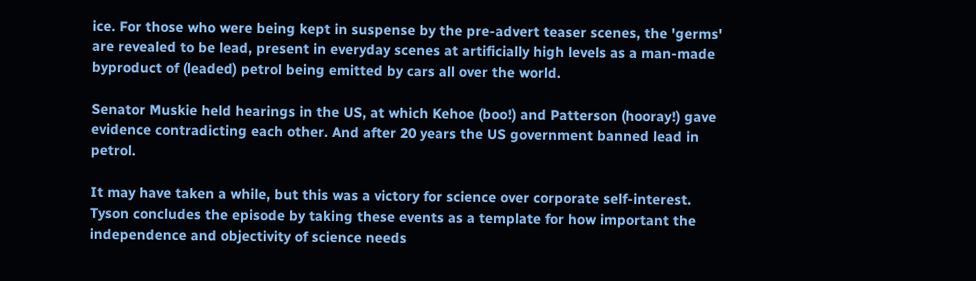ice. For those who were being kept in suspense by the pre-advert teaser scenes, the 'germs' are revealed to be lead, present in everyday scenes at artificially high levels as a man-made byproduct of (leaded) petrol being emitted by cars all over the world.

Senator Muskie held hearings in the US, at which Kehoe (boo!) and Patterson (hooray!) gave evidence contradicting each other. And after 20 years the US government banned lead in petrol.

It may have taken a while, but this was a victory for science over corporate self-interest. Tyson concludes the episode by taking these events as a template for how important the independence and objectivity of science needs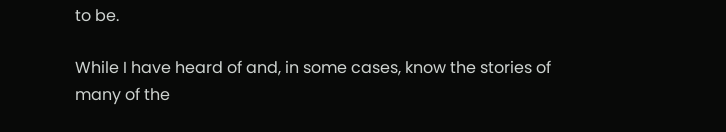to be.

While I have heard of and, in some cases, know the stories of many of the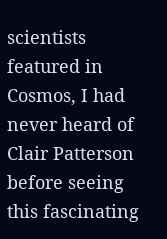scientists featured in Cosmos, I had never heard of Clair Patterson before seeing this fascinating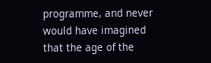programme, and never would have imagined that the age of the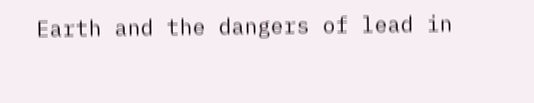Earth and the dangers of lead in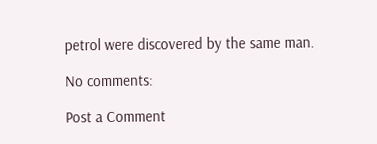petrol were discovered by the same man.

No comments:

Post a Comment